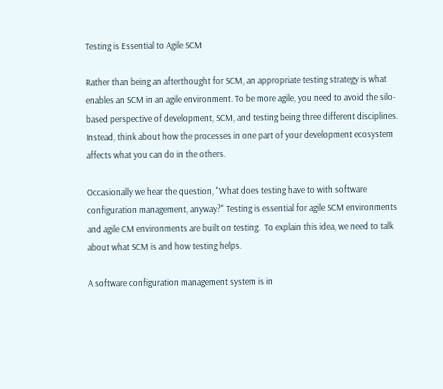Testing is Essential to Agile SCM

Rather than being an afterthought for SCM, an appropriate testing strategy is what enables an SCM in an agile environment. To be more agile, you need to avoid the silo-based perspective of development, SCM, and testing being three different disciplines. Instead, think about how the processes in one part of your development ecosystem affects what you can do in the others.

Occasionally we hear the question, "What does testing have to with software configuration management, anyway?" Testing is essential for agile SCM environments and agile CM environments are built on testing.  To explain this idea, we need to talk about what SCM is and how testing helps.

A software configuration management system is in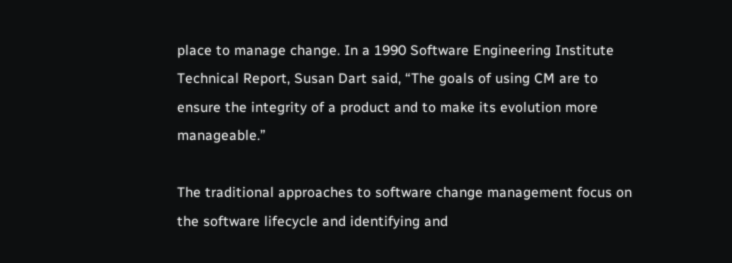place to manage change. In a 1990 Software Engineering Institute Technical Report, Susan Dart said, “The goals of using CM are to ensure the integrity of a product and to make its evolution more manageable.”

The traditional approaches to software change management focus on the software lifecycle and identifying and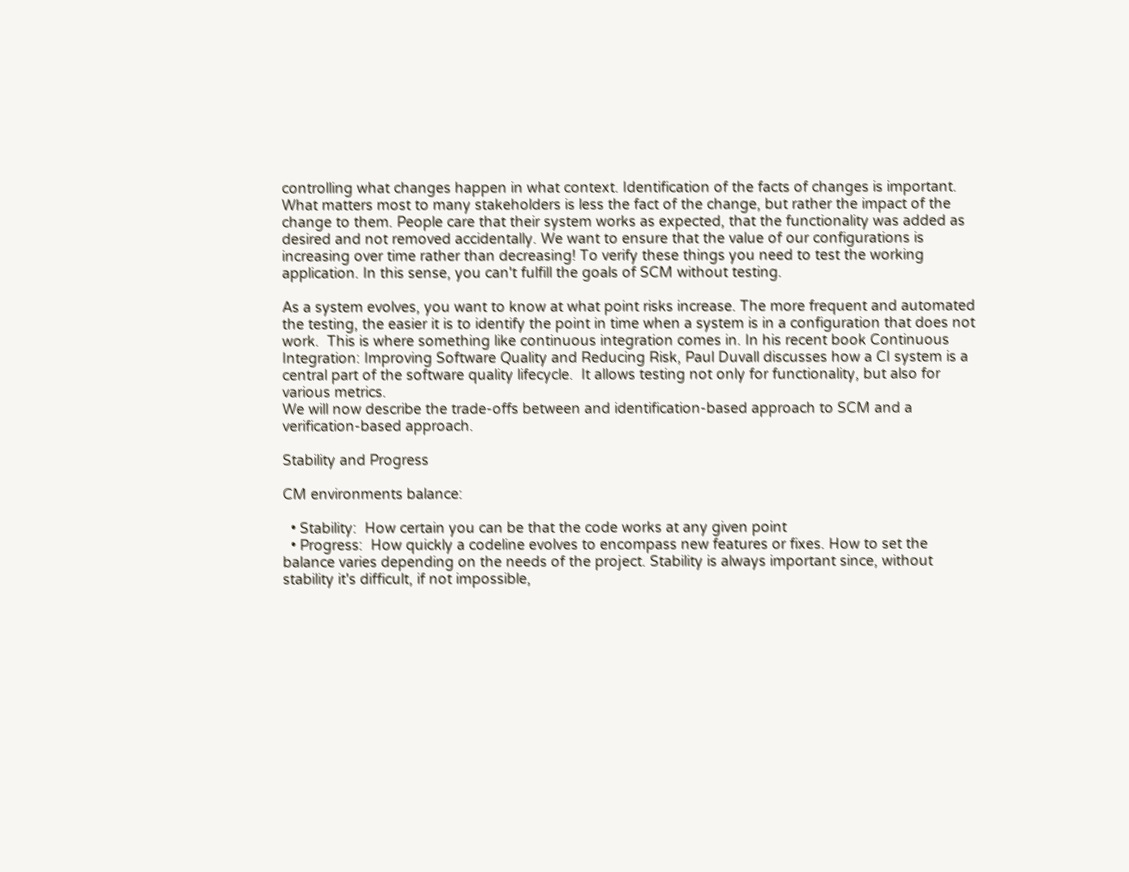controlling what changes happen in what context. Identification of the facts of changes is important.  What matters most to many stakeholders is less the fact of the change, but rather the impact of the change to them. People care that their system works as expected, that the functionality was added as desired and not removed accidentally. We want to ensure that the value of our configurations is increasing over time rather than decreasing! To verify these things you need to test the working application. In this sense, you can't fulfill the goals of SCM without testing.

As a system evolves, you want to know at what point risks increase. The more frequent and automated the testing, the easier it is to identify the point in time when a system is in a configuration that does not work.  This is where something like continuous integration comes in. In his recent book Continuous Integration: Improving Software Quality and Reducing Risk, Paul Duvall discusses how a CI system is a central part of the software quality lifecycle.  It allows testing not only for functionality, but also for various metrics.
We will now describe the trade-offs between and identification-based approach to SCM and a verification-based approach.

Stability and Progress

CM environments balance:

  • Stability:  How certain you can be that the code works at any given point
  • Progress:  How quickly a codeline evolves to encompass new features or fixes. How to set the balance varies depending on the needs of the project. Stability is always important since, without stability it's difficult, if not impossible,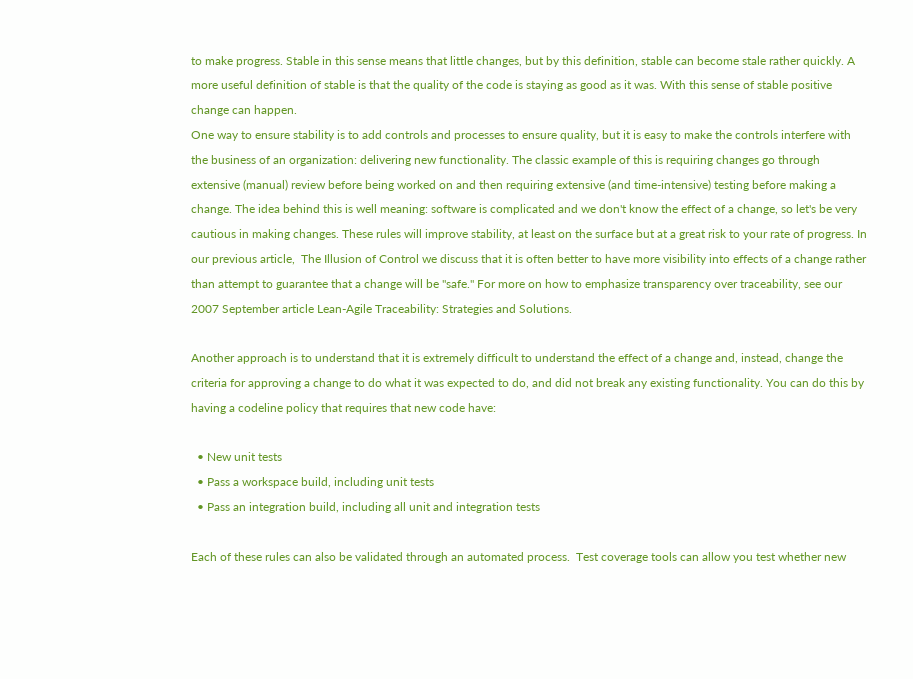to make progress. Stable in this sense means that little changes, but by this definition, stable can become stale rather quickly. A more useful definition of stable is that the quality of the code is staying as good as it was. With this sense of stable positive change can happen.
One way to ensure stability is to add controls and processes to ensure quality, but it is easy to make the controls interfere with the business of an organization: delivering new functionality. The classic example of this is requiring changes go through extensive (manual) review before being worked on and then requiring extensive (and time-intensive) testing before making a change. The idea behind this is well meaning: software is complicated and we don't know the effect of a change, so let's be very cautious in making changes. These rules will improve stability, at least on the surface but at a great risk to your rate of progress. In our previous article,  The Illusion of Control we discuss that it is often better to have more visibility into effects of a change rather than attempt to guarantee that a change will be "safe." For more on how to emphasize transparency over traceability, see our 2007 September article Lean-Agile Traceability: Strategies and Solutions.

Another approach is to understand that it is extremely difficult to understand the effect of a change and, instead, change the criteria for approving a change to do what it was expected to do, and did not break any existing functionality. You can do this by having a codeline policy that requires that new code have:

  • New unit tests
  • Pass a workspace build, including unit tests
  • Pass an integration build, including all unit and integration tests

Each of these rules can also be validated through an automated process.  Test coverage tools can allow you test whether new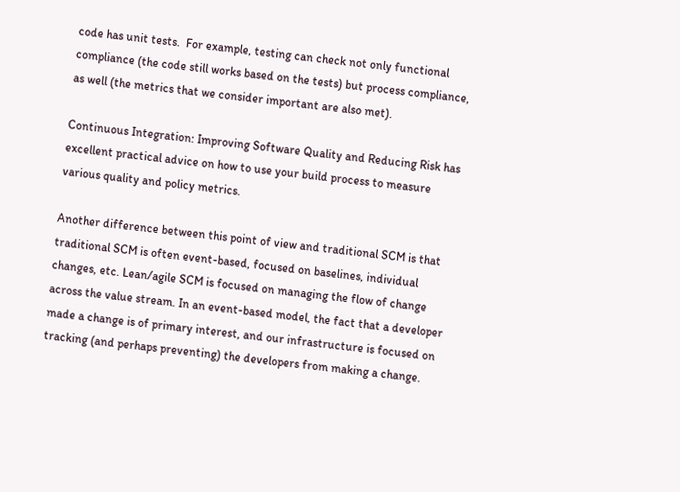code has unit tests.  For example, testing can check not only functional compliance (the code still works based on the tests) but process compliance, as well (the metrics that we consider important are also met).

Continuous Integration: Improving Software Quality and Reducing Risk has excellent practical advice on how to use your build process to measure various quality and policy metrics.

Another difference between this point of view and traditional SCM is that traditional SCM is often event-based, focused on baselines, individual changes, etc. Lean/agile SCM is focused on managing the flow of change across the value stream. In an event-based model, the fact that a developer made a change is of primary interest, and our infrastructure is focused on tracking (and perhaps preventing) the developers from making a change.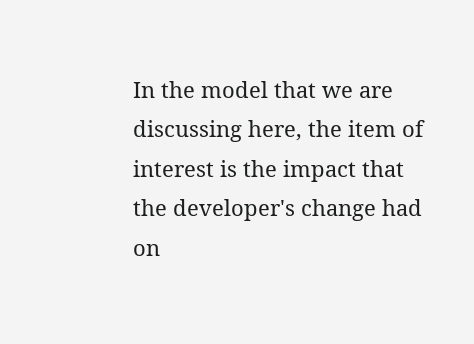In the model that we are discussing here, the item of interest is the impact that the developer's change had on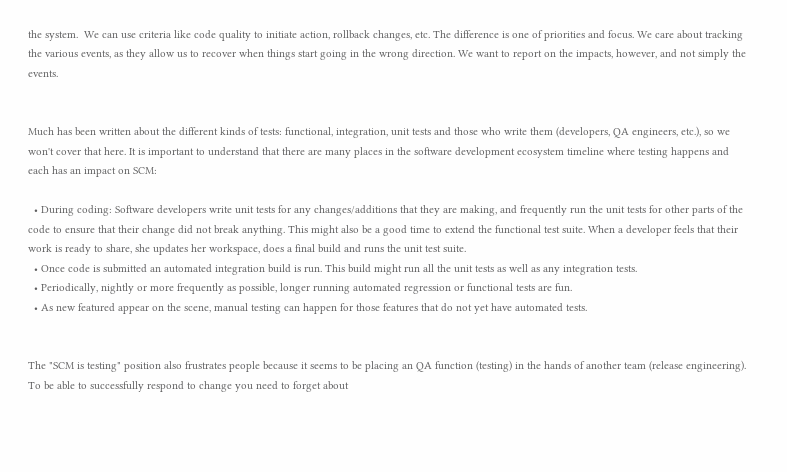the system.  We can use criteria like code quality to initiate action, rollback changes, etc. The difference is one of priorities and focus. We care about tracking the various events, as they allow us to recover when things start going in the wrong direction. We want to report on the impacts, however, and not simply the events.


Much has been written about the different kinds of tests: functional, integration, unit tests and those who write them (developers, QA engineers, etc.), so we won't cover that here. It is important to understand that there are many places in the software development ecosystem timeline where testing happens and each has an impact on SCM:

  • During coding: Software developers write unit tests for any changes/additions that they are making, and frequently run the unit tests for other parts of the code to ensure that their change did not break anything. This might also be a good time to extend the functional test suite. When a developer feels that their work is ready to share, she updates her workspace, does a final build and runs the unit test suite.
  • Once code is submitted an automated integration build is run. This build might run all the unit tests as well as any integration tests.
  • Periodically, nightly or more frequently as possible, longer running automated regression or functional tests are fun.
  • As new featured appear on the scene, manual testing can happen for those features that do not yet have automated tests.


The "SCM is testing" position also frustrates people because it seems to be placing an QA function (testing) in the hands of another team (release engineering). To be able to successfully respond to change you need to forget about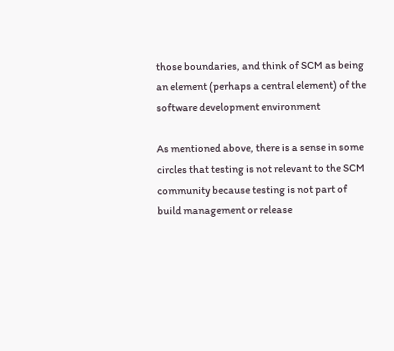those boundaries, and think of SCM as being an element (perhaps a central element) of the software development environment

As mentioned above, there is a sense in some circles that testing is not relevant to the SCM community because testing is not part of build management or release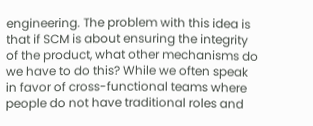engineering. The problem with this idea is that if SCM is about ensuring the integrity of the product, what other mechanisms do we have to do this? While we often speak in favor of cross-functional teams where people do not have traditional roles and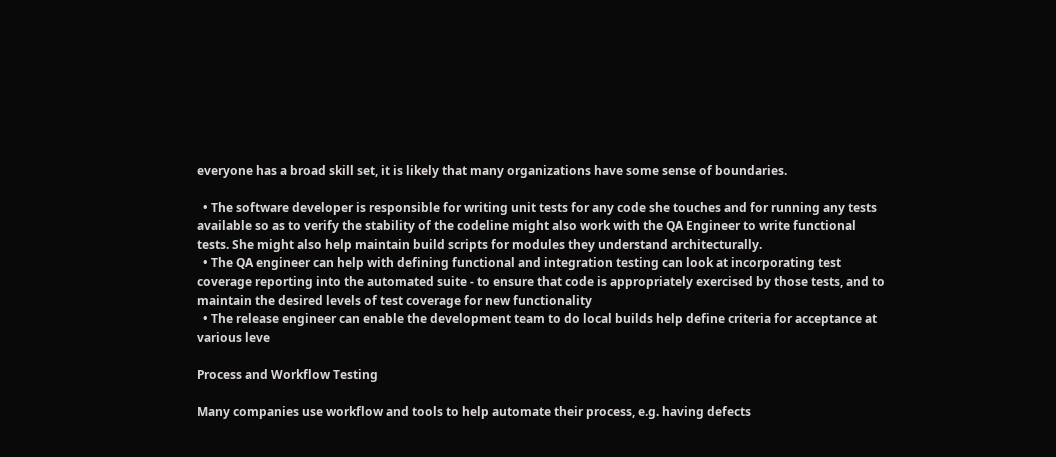everyone has a broad skill set, it is likely that many organizations have some sense of boundaries.

  • The software developer is responsible for writing unit tests for any code she touches and for running any tests available so as to verify the stability of the codeline might also work with the QA Engineer to write functional tests. She might also help maintain build scripts for modules they understand architecturally.
  • The QA engineer can help with defining functional and integration testing can look at incorporating test coverage reporting into the automated suite - to ensure that code is appropriately exercised by those tests, and to maintain the desired levels of test coverage for new functionality
  • The release engineer can enable the development team to do local builds help define criteria for acceptance at various leve

Process and Workflow Testing

Many companies use workflow and tools to help automate their process, e.g. having defects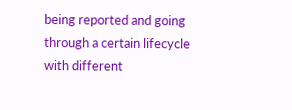being reported and going through a certain lifecycle with different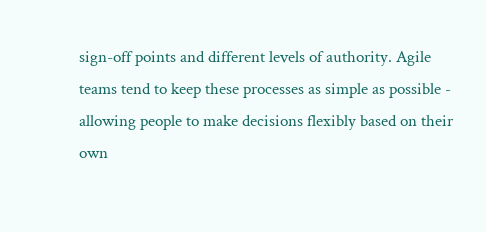sign-off points and different levels of authority. Agile teams tend to keep these processes as simple as possible - allowing people to make decisions flexibly based on their own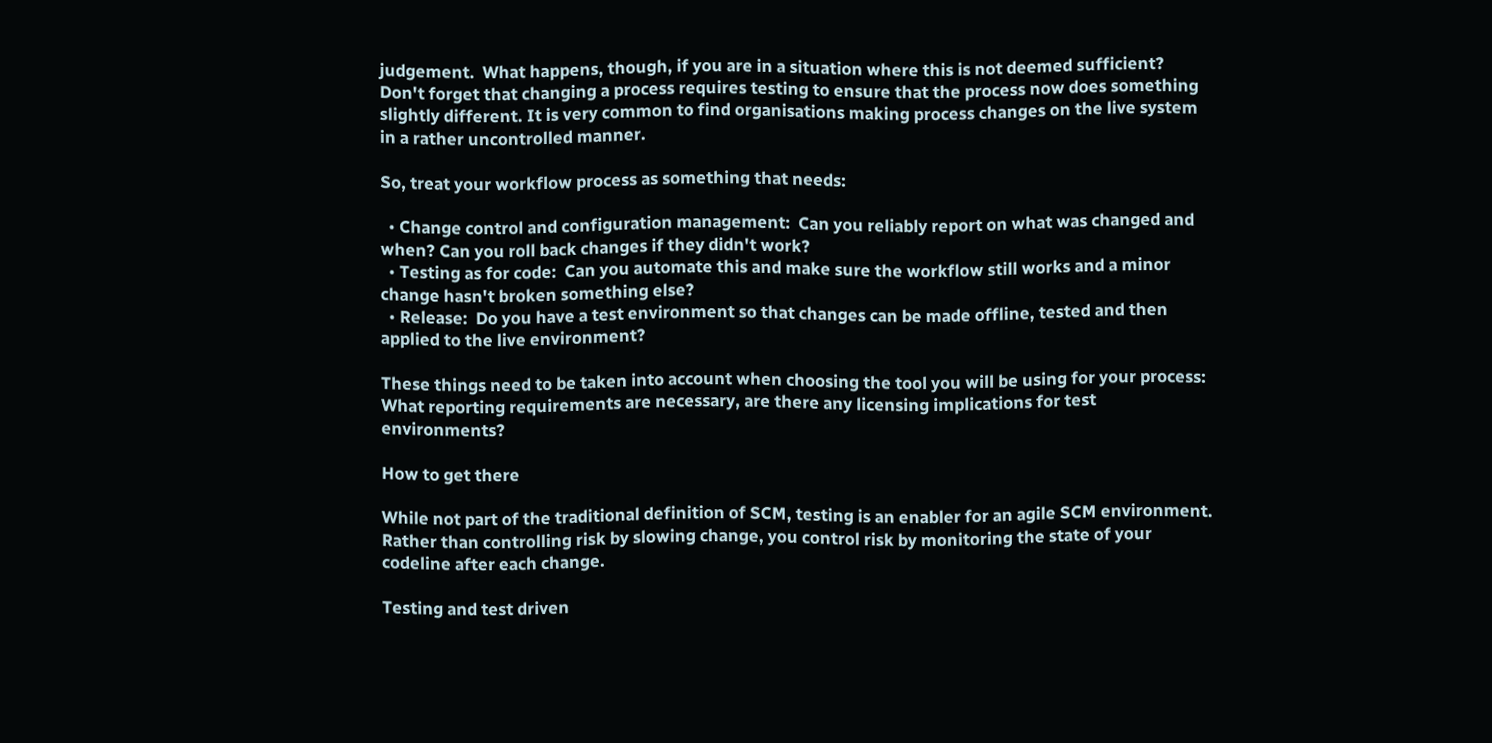judgement.  What happens, though, if you are in a situation where this is not deemed sufficient? Don't forget that changing a process requires testing to ensure that the process now does something slightly different. It is very common to find organisations making process changes on the live system in a rather uncontrolled manner.

So, treat your workflow process as something that needs:

  • Change control and configuration management:  Can you reliably report on what was changed and when? Can you roll back changes if they didn't work?
  • Testing as for code:  Can you automate this and make sure the workflow still works and a minor change hasn't broken something else?
  • Release:  Do you have a test environment so that changes can be made offline, tested and then applied to the live environment?

These things need to be taken into account when choosing the tool you will be using for your process:  What reporting requirements are necessary, are there any licensing implications for test environments?

How to get there

While not part of the traditional definition of SCM, testing is an enabler for an agile SCM environment. Rather than controlling risk by slowing change, you control risk by monitoring the state of your codeline after each change.

Testing and test driven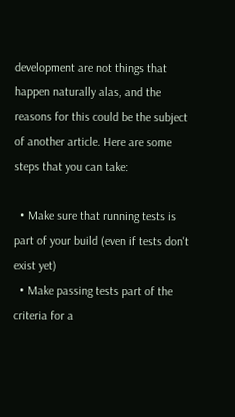development are not things that happen naturally alas, and the reasons for this could be the subject of another article. Here are some steps that you can take:

  • Make sure that running tests is part of your build (even if tests don't exist yet)
  • Make passing tests part of the criteria for a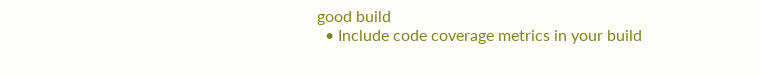good build
  • Include code coverage metrics in your build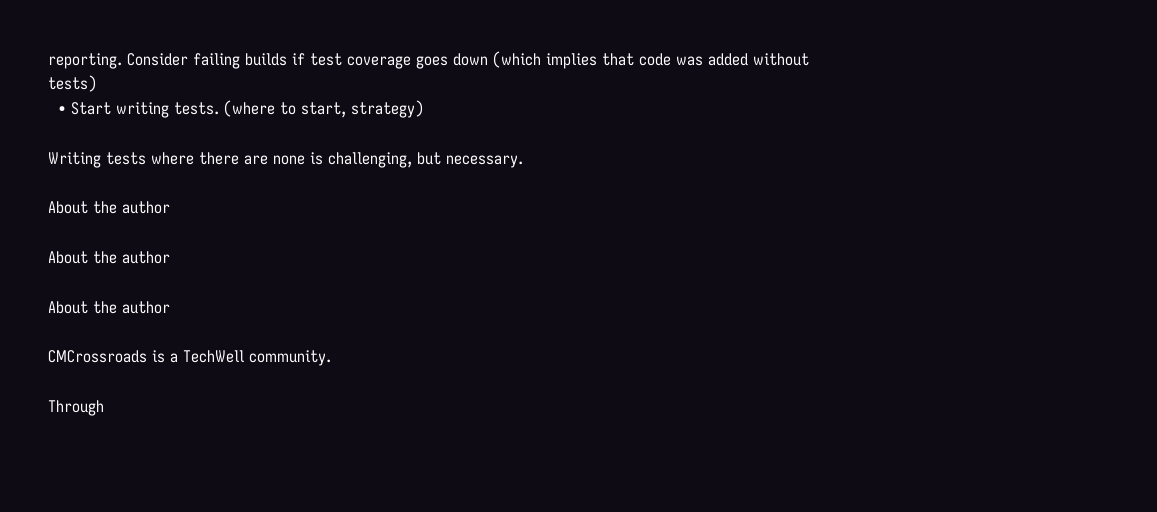reporting. Consider failing builds if test coverage goes down (which implies that code was added without tests)
  • Start writing tests. (where to start, strategy)

Writing tests where there are none is challenging, but necessary.

About the author

About the author

About the author

CMCrossroads is a TechWell community.

Through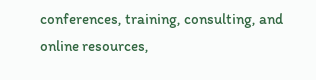conferences, training, consulting, and online resources,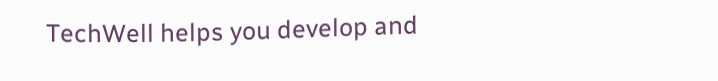TechWell helps you develop and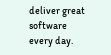deliver great software every day.